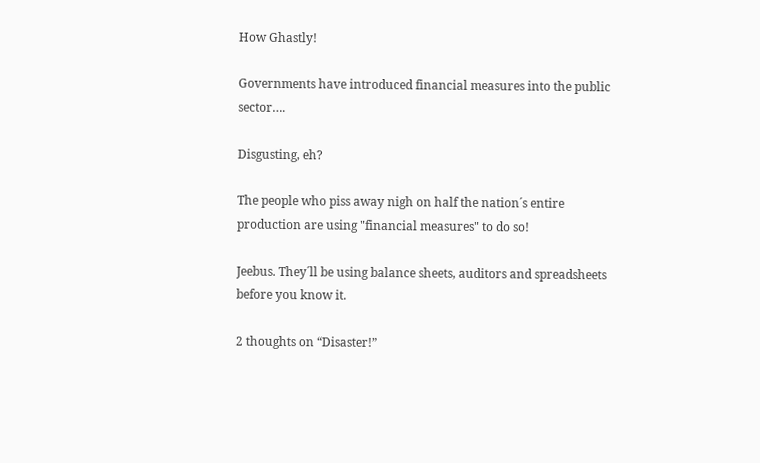How Ghastly!

Governments have introduced financial measures into the public sector….

Disgusting, eh?

The people who piss away nigh on half the nation´s entire production are using "financial measures" to do so!

Jeebus. They´ll be using balance sheets, auditors and spreadsheets before you know it.

2 thoughts on “Disaster!”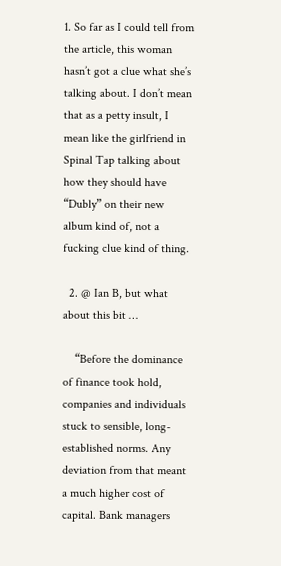1. So far as I could tell from the article, this woman hasn’t got a clue what she’s talking about. I don’t mean that as a petty insult, I mean like the girlfriend in Spinal Tap talking about how they should have “Dubly” on their new album kind of, not a fucking clue kind of thing.

  2. @ Ian B, but what about this bit …

    “Before the dominance of finance took hold, companies and individuals stuck to sensible, long-established norms. Any deviation from that meant a much higher cost of capital. Bank managers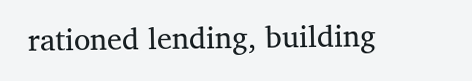rationed lending, building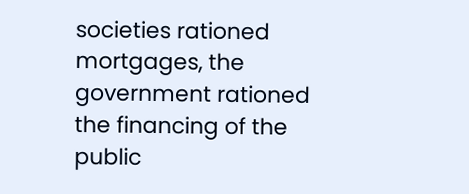societies rationed mortgages, the government rationed the financing of the public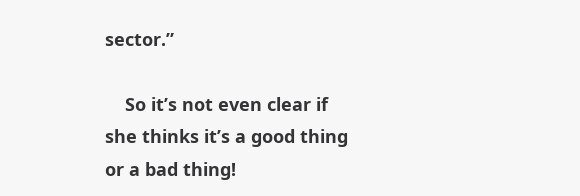sector.”

    So it’s not even clear if she thinks it’s a good thing or a bad thing!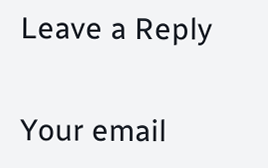Leave a Reply

Your email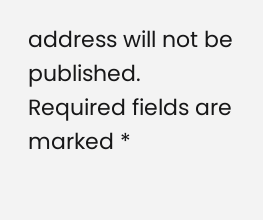address will not be published. Required fields are marked *